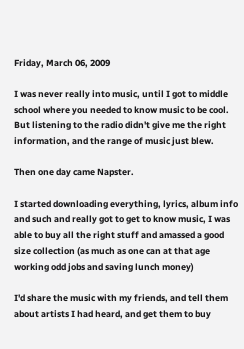Friday, March 06, 2009

I was never really into music, until I got to middle school where you needed to know music to be cool. But listening to the radio didn't give me the right information, and the range of music just blew.

Then one day came Napster.

I started downloading everything, lyrics, album info and such and really got to get to know music, I was able to buy all the right stuff and amassed a good size collection (as much as one can at that age working odd jobs and saving lunch money)

I'd share the music with my friends, and tell them about artists I had heard, and get them to buy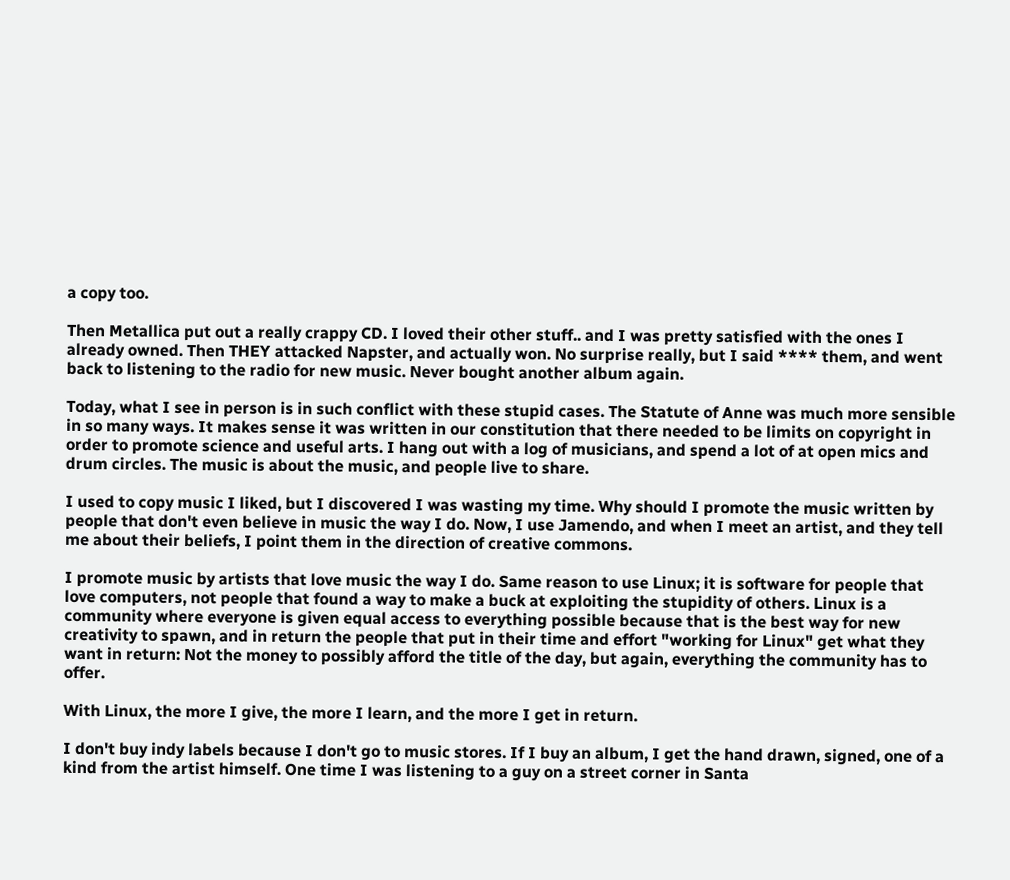a copy too.

Then Metallica put out a really crappy CD. I loved their other stuff.. and I was pretty satisfied with the ones I already owned. Then THEY attacked Napster, and actually won. No surprise really, but I said **** them, and went back to listening to the radio for new music. Never bought another album again.

Today, what I see in person is in such conflict with these stupid cases. The Statute of Anne was much more sensible in so many ways. It makes sense it was written in our constitution that there needed to be limits on copyright in order to promote science and useful arts. I hang out with a log of musicians, and spend a lot of at open mics and drum circles. The music is about the music, and people live to share.

I used to copy music I liked, but I discovered I was wasting my time. Why should I promote the music written by people that don't even believe in music the way I do. Now, I use Jamendo, and when I meet an artist, and they tell me about their beliefs, I point them in the direction of creative commons.

I promote music by artists that love music the way I do. Same reason to use Linux; it is software for people that love computers, not people that found a way to make a buck at exploiting the stupidity of others. Linux is a community where everyone is given equal access to everything possible because that is the best way for new creativity to spawn, and in return the people that put in their time and effort "working for Linux" get what they want in return: Not the money to possibly afford the title of the day, but again, everything the community has to offer.

With Linux, the more I give, the more I learn, and the more I get in return.

I don't buy indy labels because I don't go to music stores. If I buy an album, I get the hand drawn, signed, one of a kind from the artist himself. One time I was listening to a guy on a street corner in Santa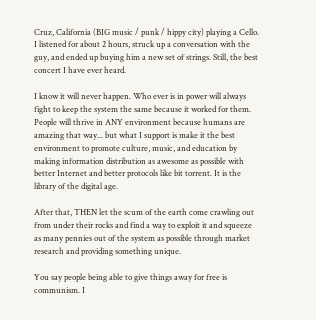Cruz, California (BIG music / punk / hippy city) playing a Cello. I listened for about 2 hours, struck up a conversation with the guy, and ended up buying him a new set of strings. Still, the best concert I have ever heard.

I know it will never happen. Who ever is in power will always fight to keep the system the same because it worked for them. People will thrive in ANY environment because humans are amazing that way... but what I support is make it the best environment to promote culture, music, and education by making information distribution as awesome as possible with better Internet and better protocols like bit torrent. It is the library of the digital age.

After that, THEN let the scum of the earth come crawling out from under their rocks and find a way to exploit it and squeeze as many pennies out of the system as possible through market research and providing something unique.

You say people being able to give things away for free is communism. I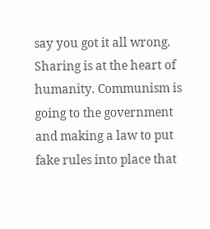say you got it all wrong. Sharing is at the heart of humanity. Communism is going to the government and making a law to put fake rules into place that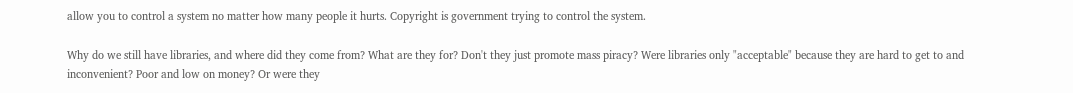allow you to control a system no matter how many people it hurts. Copyright is government trying to control the system.

Why do we still have libraries, and where did they come from? What are they for? Don't they just promote mass piracy? Were libraries only "acceptable" because they are hard to get to and inconvenient? Poor and low on money? Or were they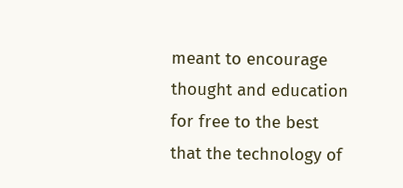meant to encourage thought and education for free to the best that the technology of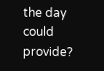the day could provide?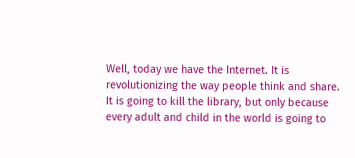Well, today we have the Internet. It is revolutionizing the way people think and share. It is going to kill the library, but only because every adult and child in the world is going to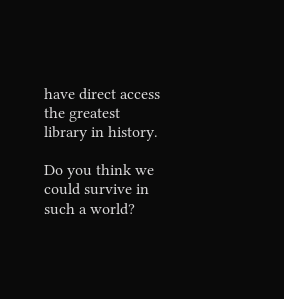have direct access the greatest library in history.

Do you think we could survive in such a world?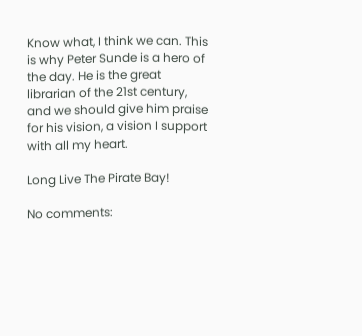Know what, I think we can. This is why Peter Sunde is a hero of the day. He is the great librarian of the 21st century, and we should give him praise for his vision, a vision I support with all my heart.

Long Live The Pirate Bay!

No comments: